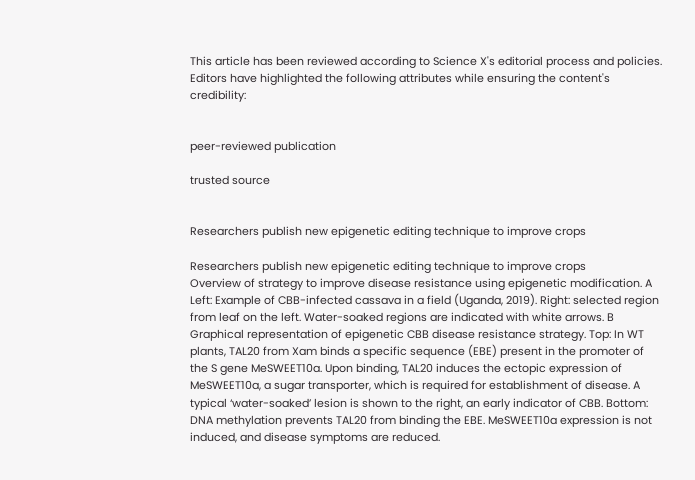This article has been reviewed according to Science X's editorial process and policies. Editors have highlighted the following attributes while ensuring the content's credibility:


peer-reviewed publication

trusted source


Researchers publish new epigenetic editing technique to improve crops

Researchers publish new epigenetic editing technique to improve crops
Overview of strategy to improve disease resistance using epigenetic modification. A Left: Example of CBB-infected cassava in a field (Uganda, 2019). Right: selected region from leaf on the left. Water-soaked regions are indicated with white arrows. B Graphical representation of epigenetic CBB disease resistance strategy. Top: In WT plants, TAL20 from Xam binds a specific sequence (EBE) present in the promoter of the S gene MeSWEET10a. Upon binding, TAL20 induces the ectopic expression of MeSWEET10a, a sugar transporter, which is required for establishment of disease. A typical ‘water-soaked’ lesion is shown to the right, an early indicator of CBB. Bottom: DNA methylation prevents TAL20 from binding the EBE. MeSWEET10a expression is not induced, and disease symptoms are reduced.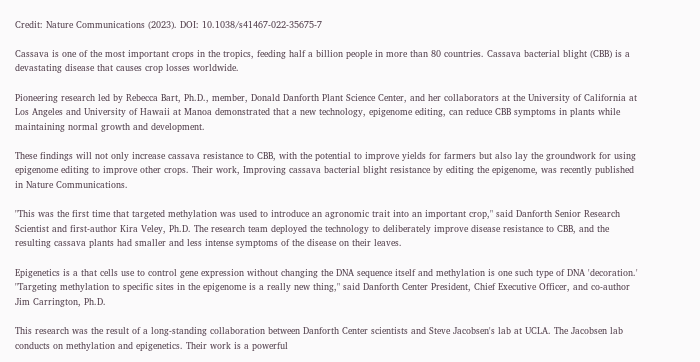Credit: Nature Communications (2023). DOI: 10.1038/s41467-022-35675-7

Cassava is one of the most important crops in the tropics, feeding half a billion people in more than 80 countries. Cassava bacterial blight (CBB) is a devastating disease that causes crop losses worldwide.

Pioneering research led by Rebecca Bart, Ph.D., member, Donald Danforth Plant Science Center, and her collaborators at the University of California at Los Angeles and University of Hawaii at Manoa demonstrated that a new technology, epigenome editing, can reduce CBB symptoms in plants while maintaining normal growth and development.

These findings will not only increase cassava resistance to CBB, with the potential to improve yields for farmers but also lay the groundwork for using epigenome editing to improve other crops. Their work, Improving cassava bacterial blight resistance by editing the epigenome, was recently published in Nature Communications.

"This was the first time that targeted methylation was used to introduce an agronomic trait into an important crop," said Danforth Senior Research Scientist and first-author Kira Veley, Ph.D. The research team deployed the technology to deliberately improve disease resistance to CBB, and the resulting cassava plants had smaller and less intense symptoms of the disease on their leaves.

Epigenetics is a that cells use to control gene expression without changing the DNA sequence itself and methylation is one such type of DNA 'decoration.' "Targeting methylation to specific sites in the epigenome is a really new thing," said Danforth Center President, Chief Executive Officer, and co-author Jim Carrington, Ph.D.

This research was the result of a long-standing collaboration between Danforth Center scientists and Steve Jacobsen's lab at UCLA. The Jacobsen lab conducts on methylation and epigenetics. Their work is a powerful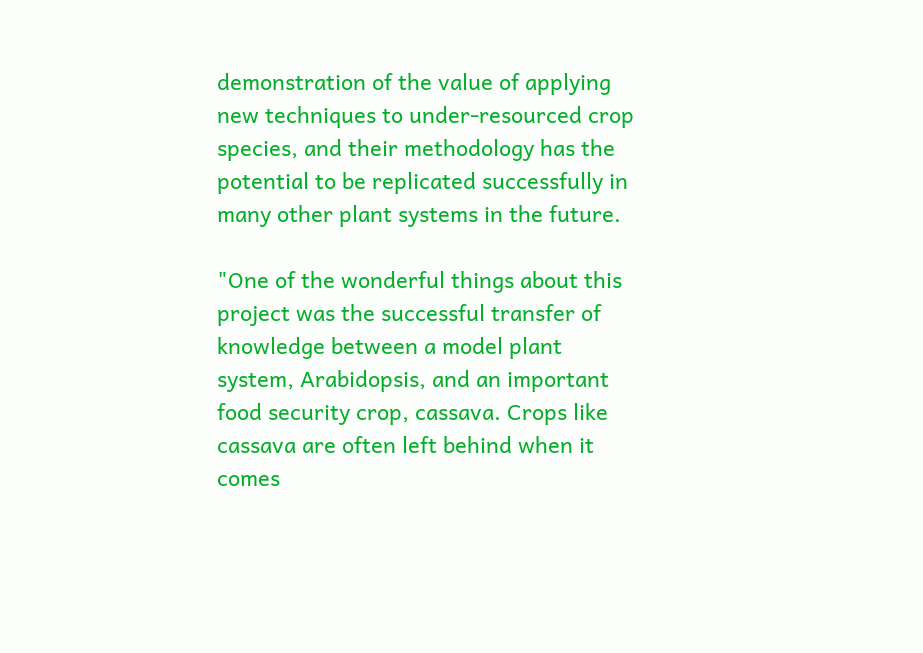demonstration of the value of applying new techniques to under-resourced crop species, and their methodology has the potential to be replicated successfully in many other plant systems in the future.

"One of the wonderful things about this project was the successful transfer of knowledge between a model plant system, Arabidopsis, and an important food security crop, cassava. Crops like cassava are often left behind when it comes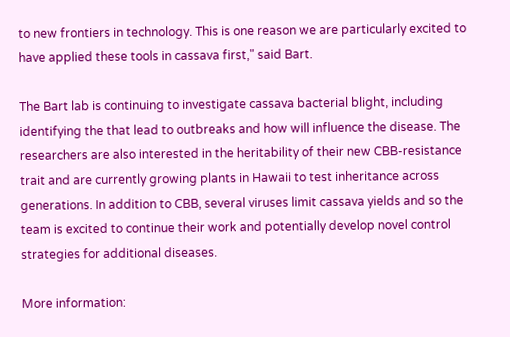to new frontiers in technology. This is one reason we are particularly excited to have applied these tools in cassava first," said Bart.

The Bart lab is continuing to investigate cassava bacterial blight, including identifying the that lead to outbreaks and how will influence the disease. The researchers are also interested in the heritability of their new CBB-resistance trait and are currently growing plants in Hawaii to test inheritance across generations. In addition to CBB, several viruses limit cassava yields and so the team is excited to continue their work and potentially develop novel control strategies for additional diseases.

More information: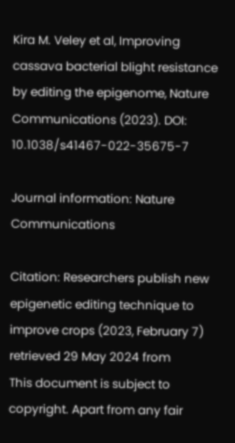Kira M. Veley et al, Improving cassava bacterial blight resistance by editing the epigenome, Nature Communications (2023). DOI: 10.1038/s41467-022-35675-7

Journal information: Nature Communications

Citation: Researchers publish new epigenetic editing technique to improve crops (2023, February 7) retrieved 29 May 2024 from
This document is subject to copyright. Apart from any fair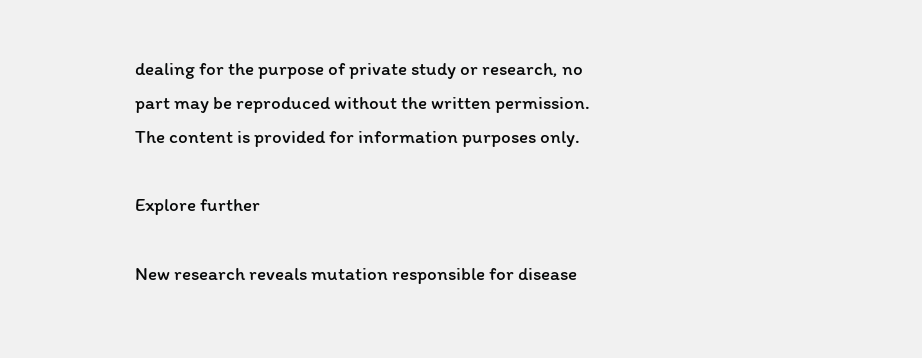dealing for the purpose of private study or research, no part may be reproduced without the written permission. The content is provided for information purposes only.

Explore further

New research reveals mutation responsible for disease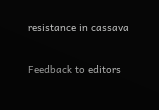resistance in cassava


Feedback to editors